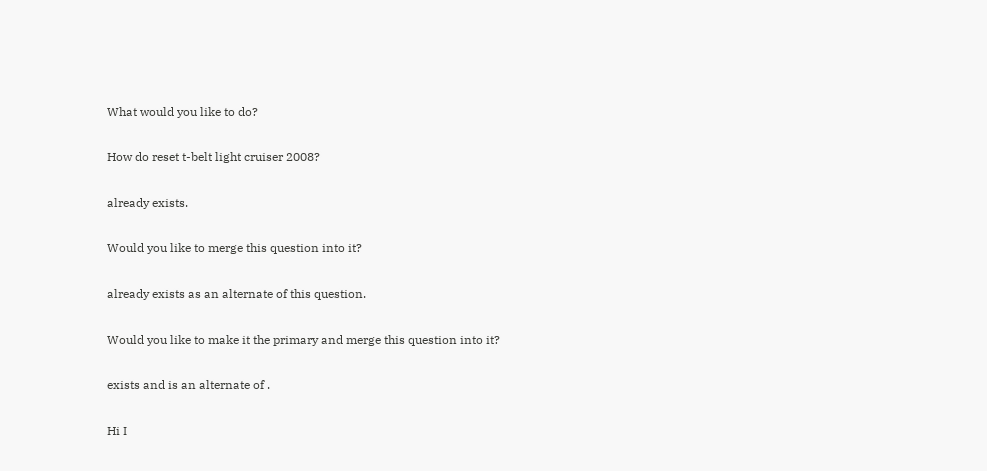What would you like to do?

How do reset t-belt light cruiser 2008?

already exists.

Would you like to merge this question into it?

already exists as an alternate of this question.

Would you like to make it the primary and merge this question into it?

exists and is an alternate of .

Hi I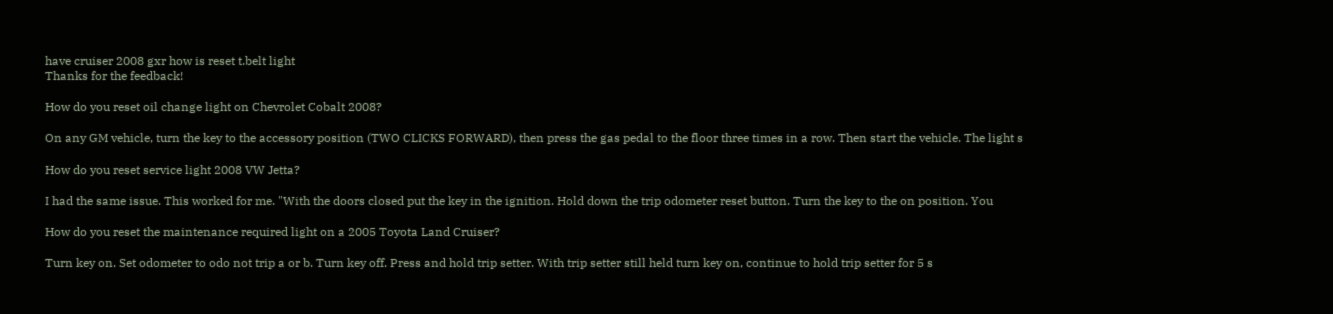have cruiser 2008 gxr how is reset t.belt light
Thanks for the feedback!

How do you reset oil change light on Chevrolet Cobalt 2008?

On any GM vehicle, turn the key to the accessory position (TWO CLICKS FORWARD), then press the gas pedal to the floor three times in a row. Then start the vehicle. The light s

How do you reset service light 2008 VW Jetta?

I had the same issue. This worked for me. "With the doors closed put the key in the ignition. Hold down the trip odometer reset button. Turn the key to the on position. You

How do you reset the maintenance required light on a 2005 Toyota Land Cruiser?

Turn key on. Set odometer to odo not trip a or b. Turn key off. Press and hold trip setter. With trip setter still held turn key on, continue to hold trip setter for 5 s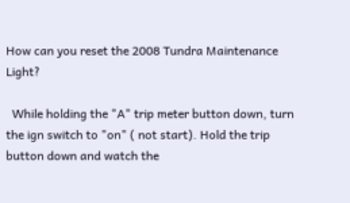How can you reset the 2008 Tundra Maintenance Light?

  While holding the "A" trip meter button down, turn the ign switch to "on" ( not start). Hold the trip button down and watch the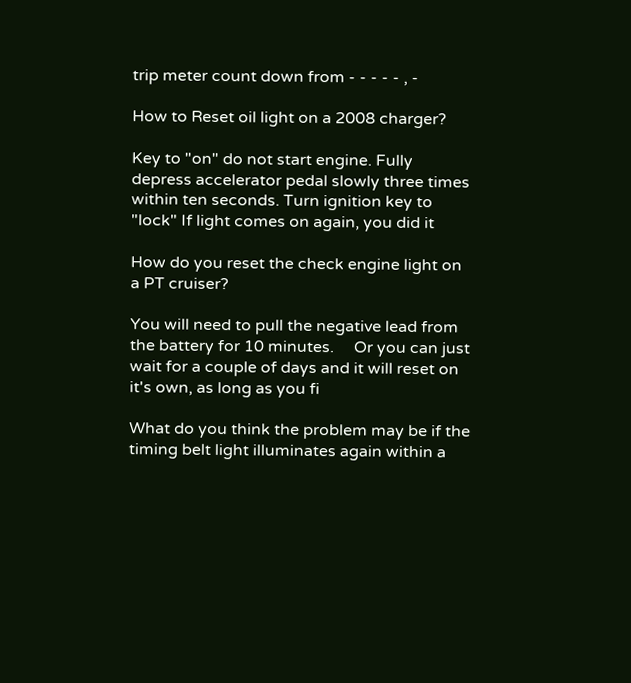trip meter count down from - - - - - , -

How to Reset oil light on a 2008 charger?

Key to "on" do not start engine. Fully depress accelerator pedal slowly three times within ten seconds. Turn ignition key to "lock" If light comes on again, you did it

How do you reset the check engine light on a PT cruiser?

You will need to pull the negative lead from the battery for 10 minutes.     Or you can just wait for a couple of days and it will reset on it's own, as long as you fi

What do you think the problem may be if the timing belt light illuminates again within a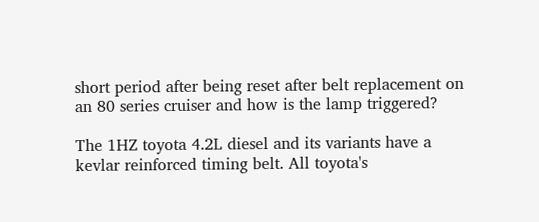short period after being reset after belt replacement on an 80 series cruiser and how is the lamp triggered?

The 1HZ toyota 4.2L diesel and its variants have a kevlar reinforced timing belt. All toyota's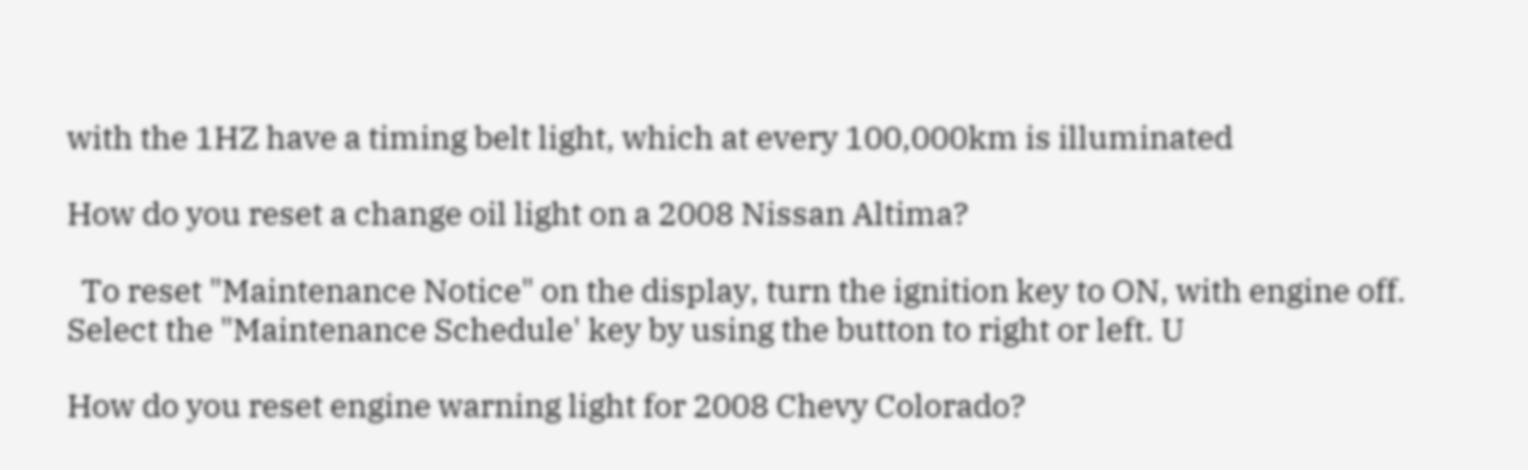with the 1HZ have a timing belt light, which at every 100,000km is illuminated

How do you reset a change oil light on a 2008 Nissan Altima?

  To reset "Maintenance Notice" on the display, turn the ignition key to ON, with engine off. Select the "Maintenance Schedule' key by using the button to right or left. U

How do you reset engine warning light for 2008 Chevy Colorado?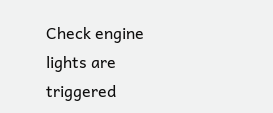Check engine lights are triggered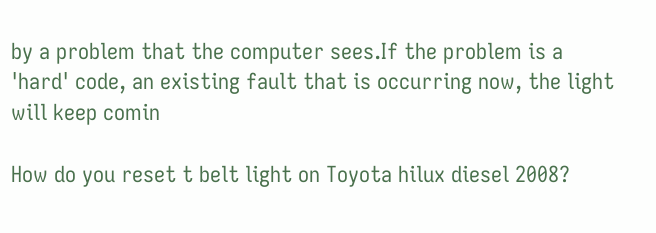by a problem that the computer sees.If the problem is a 'hard' code, an existing fault that is occurring now, the light will keep comin

How do you reset t belt light on Toyota hilux diesel 2008?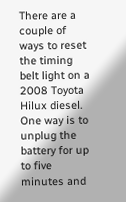There are a couple of ways to reset the timing belt light on a 2008 Toyota Hilux diesel. One way is to unplug the battery for up to five minutes and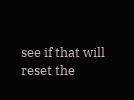see if that will reset the